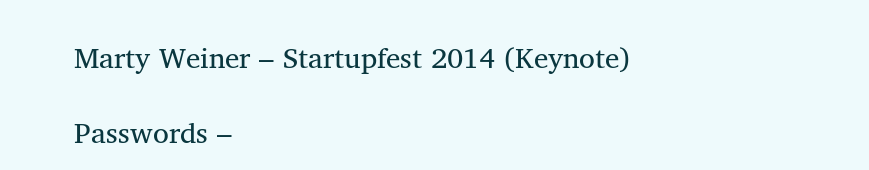Marty Weiner – Startupfest 2014 (Keynote)

Passwords –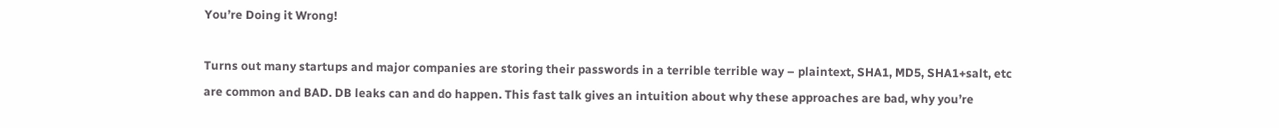You’re Doing it Wrong!

Turns out many startups and major companies are storing their passwords in a terrible terrible way – plaintext, SHA1, MD5, SHA1+salt, etc are common and BAD. DB leaks can and do happen. This fast talk gives an intuition about why these approaches are bad, why you’re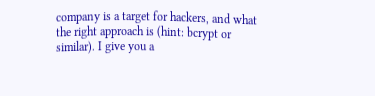company is a target for hackers, and what the right approach is (hint: bcrypt or similar). I give you a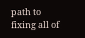path to fixing all of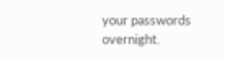your passwords overnight.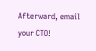Afterward, email your CTO!